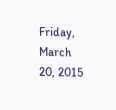Friday, March 20, 2015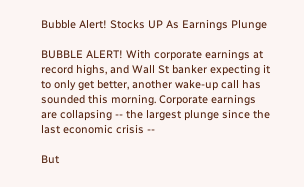Bubble Alert! Stocks UP As Earnings Plunge

BUBBLE ALERT! With corporate earnings at record highs, and Wall St banker expecting it to only get better, another wake-up call has sounded this morning. Corporate earnings are collapsing -- the largest plunge since the last economic crisis --

But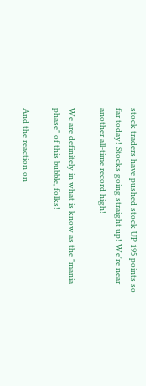stock traders have pushed stock UP 195 points so far today! Stocks going straight up! We're near another all-time record high!

We are definitely in what is know as the "mania phase" of this bubble, folks!

And the reaction on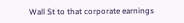Wall St to that corporate earnings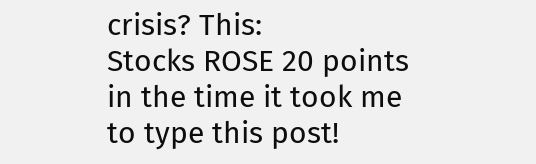crisis? This:
Stocks ROSE 20 points in the time it took me to type this post!